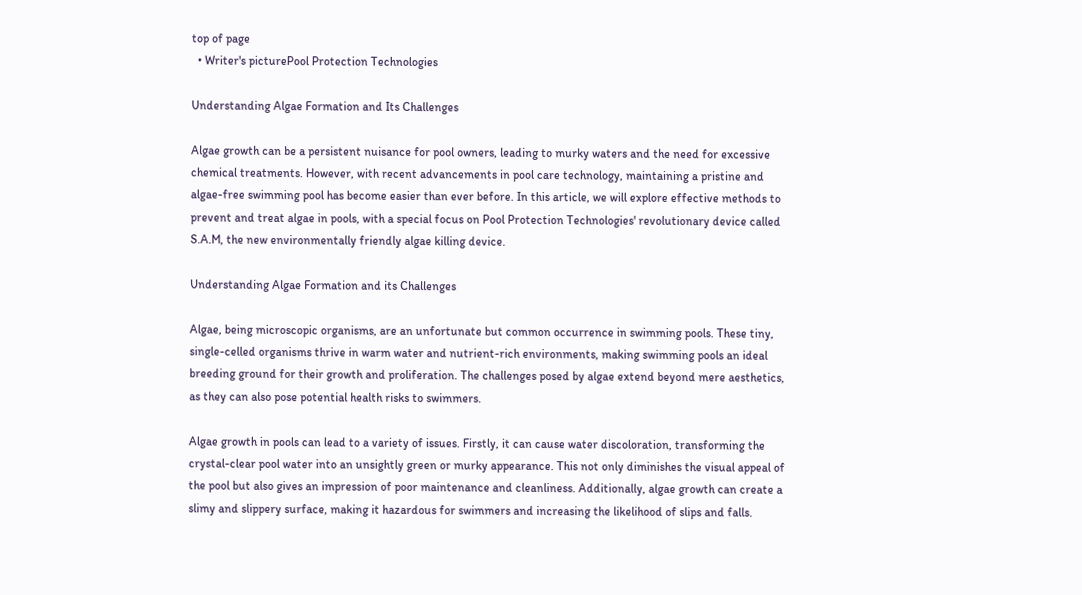top of page
  • Writer's picturePool Protection Technologies

Understanding Algae Formation and Its Challenges

Algae growth can be a persistent nuisance for pool owners, leading to murky waters and the need for excessive chemical treatments. However, with recent advancements in pool care technology, maintaining a pristine and algae-free swimming pool has become easier than ever before. In this article, we will explore effective methods to prevent and treat algae in pools, with a special focus on Pool Protection Technologies' revolutionary device called S.A.M, the new environmentally friendly algae killing device.

Understanding Algae Formation and its Challenges

Algae, being microscopic organisms, are an unfortunate but common occurrence in swimming pools. These tiny, single-celled organisms thrive in warm water and nutrient-rich environments, making swimming pools an ideal breeding ground for their growth and proliferation. The challenges posed by algae extend beyond mere aesthetics, as they can also pose potential health risks to swimmers.

Algae growth in pools can lead to a variety of issues. Firstly, it can cause water discoloration, transforming the crystal-clear pool water into an unsightly green or murky appearance. This not only diminishes the visual appeal of the pool but also gives an impression of poor maintenance and cleanliness. Additionally, algae growth can create a slimy and slippery surface, making it hazardous for swimmers and increasing the likelihood of slips and falls.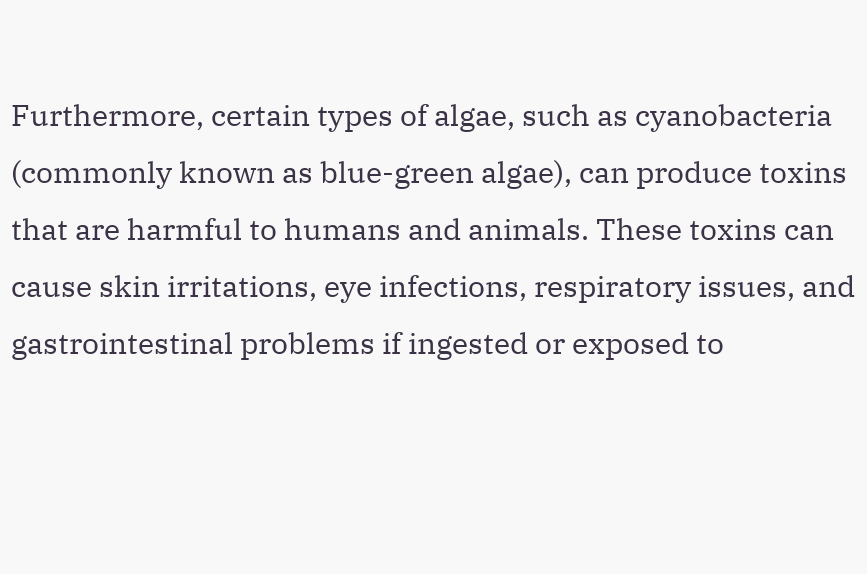Furthermore, certain types of algae, such as cyanobacteria (commonly known as blue-green algae), can produce toxins that are harmful to humans and animals. These toxins can cause skin irritations, eye infections, respiratory issues, and gastrointestinal problems if ingested or exposed to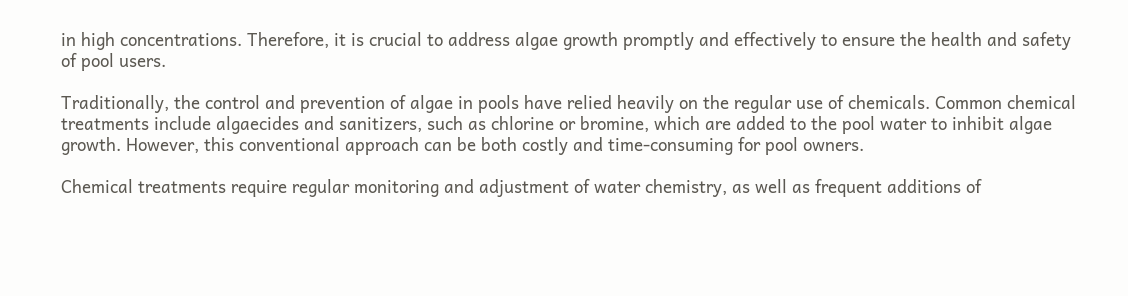in high concentrations. Therefore, it is crucial to address algae growth promptly and effectively to ensure the health and safety of pool users.

Traditionally, the control and prevention of algae in pools have relied heavily on the regular use of chemicals. Common chemical treatments include algaecides and sanitizers, such as chlorine or bromine, which are added to the pool water to inhibit algae growth. However, this conventional approach can be both costly and time-consuming for pool owners.

Chemical treatments require regular monitoring and adjustment of water chemistry, as well as frequent additions of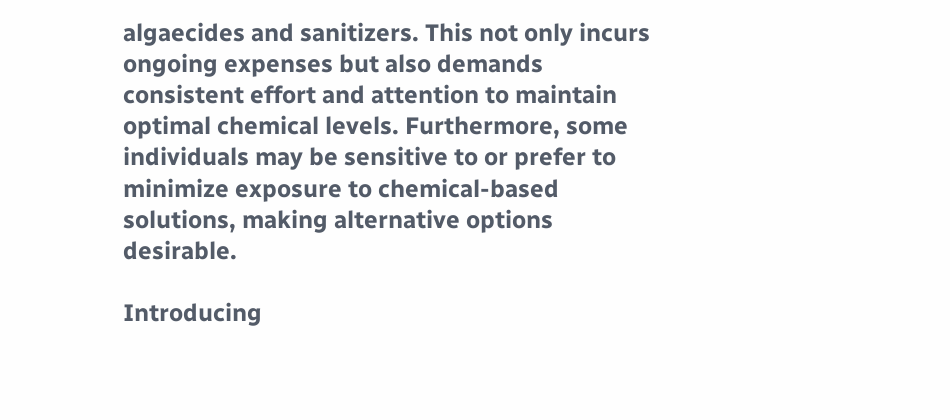algaecides and sanitizers. This not only incurs ongoing expenses but also demands consistent effort and attention to maintain optimal chemical levels. Furthermore, some individuals may be sensitive to or prefer to minimize exposure to chemical-based solutions, making alternative options desirable.

Introducing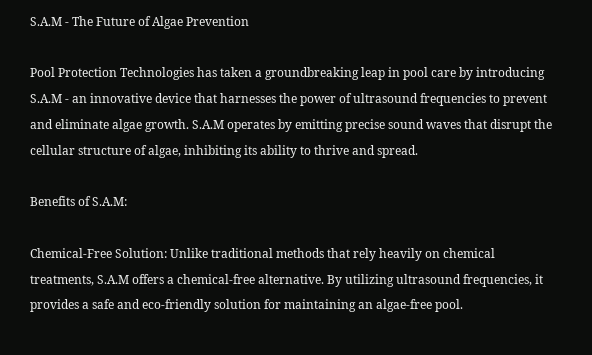S.A.M - The Future of Algae Prevention

Pool Protection Technologies has taken a groundbreaking leap in pool care by introducing S.A.M - an innovative device that harnesses the power of ultrasound frequencies to prevent and eliminate algae growth. S.A.M operates by emitting precise sound waves that disrupt the cellular structure of algae, inhibiting its ability to thrive and spread.

Benefits of S.A.M:

Chemical-Free Solution: Unlike traditional methods that rely heavily on chemical treatments, S.A.M offers a chemical-free alternative. By utilizing ultrasound frequencies, it provides a safe and eco-friendly solution for maintaining an algae-free pool.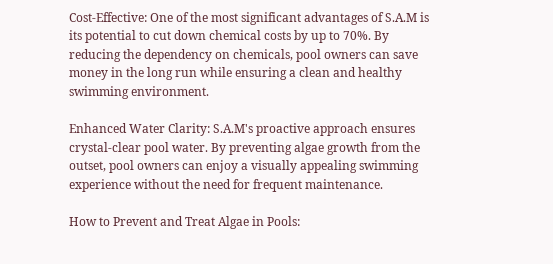Cost-Effective: One of the most significant advantages of S.A.M is its potential to cut down chemical costs by up to 70%. By reducing the dependency on chemicals, pool owners can save money in the long run while ensuring a clean and healthy swimming environment.

Enhanced Water Clarity: S.A.M's proactive approach ensures crystal-clear pool water. By preventing algae growth from the outset, pool owners can enjoy a visually appealing swimming experience without the need for frequent maintenance.

How to Prevent and Treat Algae in Pools: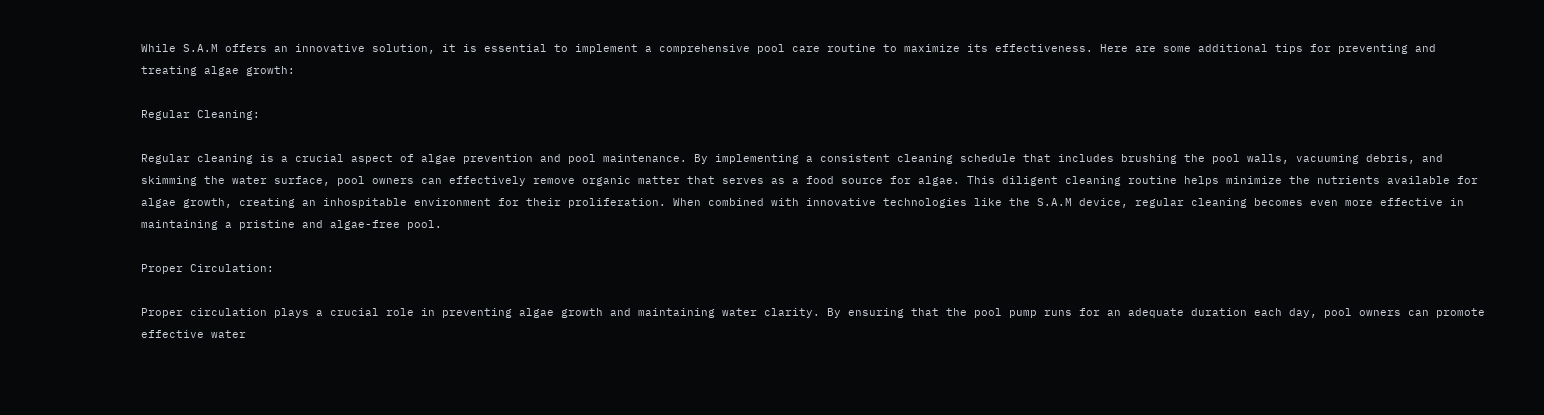While S.A.M offers an innovative solution, it is essential to implement a comprehensive pool care routine to maximize its effectiveness. Here are some additional tips for preventing and treating algae growth:

Regular Cleaning:

Regular cleaning is a crucial aspect of algae prevention and pool maintenance. By implementing a consistent cleaning schedule that includes brushing the pool walls, vacuuming debris, and skimming the water surface, pool owners can effectively remove organic matter that serves as a food source for algae. This diligent cleaning routine helps minimize the nutrients available for algae growth, creating an inhospitable environment for their proliferation. When combined with innovative technologies like the S.A.M device, regular cleaning becomes even more effective in maintaining a pristine and algae-free pool.

Proper Circulation:

Proper circulation plays a crucial role in preventing algae growth and maintaining water clarity. By ensuring that the pool pump runs for an adequate duration each day, pool owners can promote effective water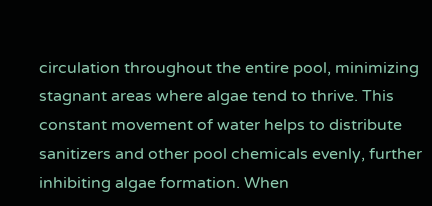circulation throughout the entire pool, minimizing stagnant areas where algae tend to thrive. This constant movement of water helps to distribute sanitizers and other pool chemicals evenly, further inhibiting algae formation. When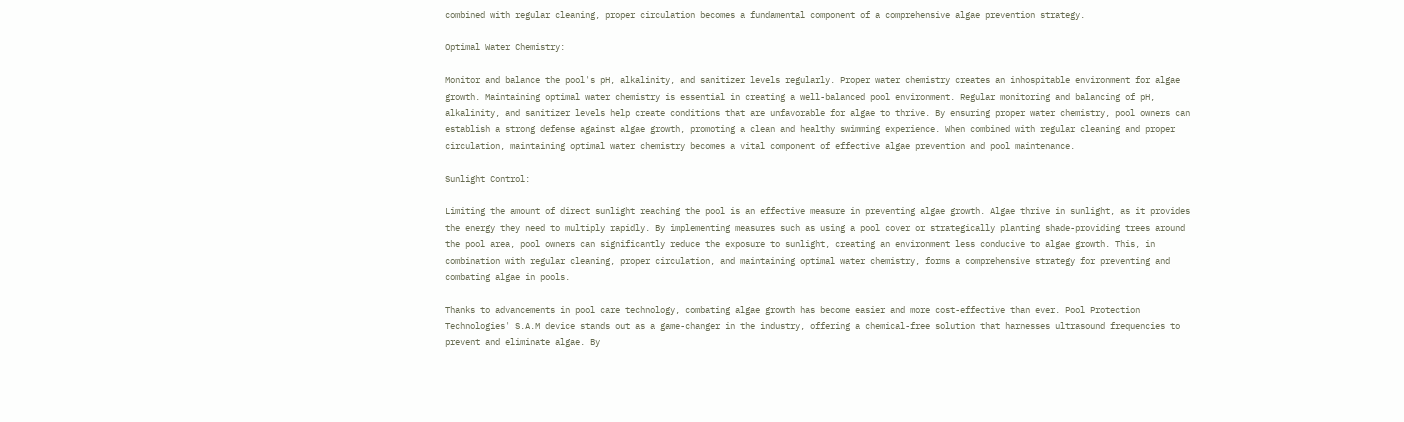combined with regular cleaning, proper circulation becomes a fundamental component of a comprehensive algae prevention strategy.

Optimal Water Chemistry:

Monitor and balance the pool's pH, alkalinity, and sanitizer levels regularly. Proper water chemistry creates an inhospitable environment for algae growth. Maintaining optimal water chemistry is essential in creating a well-balanced pool environment. Regular monitoring and balancing of pH, alkalinity, and sanitizer levels help create conditions that are unfavorable for algae to thrive. By ensuring proper water chemistry, pool owners can establish a strong defense against algae growth, promoting a clean and healthy swimming experience. When combined with regular cleaning and proper circulation, maintaining optimal water chemistry becomes a vital component of effective algae prevention and pool maintenance.

Sunlight Control:

Limiting the amount of direct sunlight reaching the pool is an effective measure in preventing algae growth. Algae thrive in sunlight, as it provides the energy they need to multiply rapidly. By implementing measures such as using a pool cover or strategically planting shade-providing trees around the pool area, pool owners can significantly reduce the exposure to sunlight, creating an environment less conducive to algae growth. This, in combination with regular cleaning, proper circulation, and maintaining optimal water chemistry, forms a comprehensive strategy for preventing and combating algae in pools.

Thanks to advancements in pool care technology, combating algae growth has become easier and more cost-effective than ever. Pool Protection Technologies' S.A.M device stands out as a game-changer in the industry, offering a chemical-free solution that harnesses ultrasound frequencies to prevent and eliminate algae. By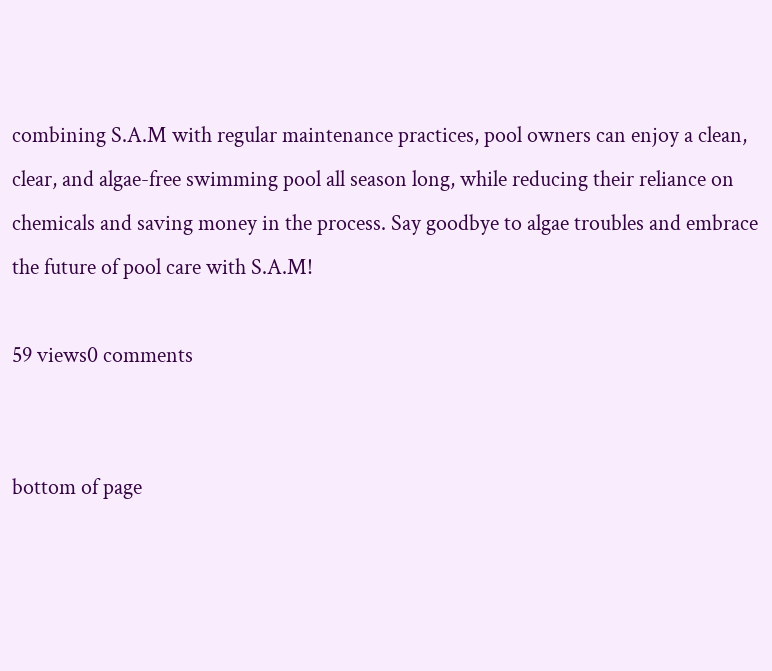combining S.A.M with regular maintenance practices, pool owners can enjoy a clean, clear, and algae-free swimming pool all season long, while reducing their reliance on chemicals and saving money in the process. Say goodbye to algae troubles and embrace the future of pool care with S.A.M!

59 views0 comments


bottom of page